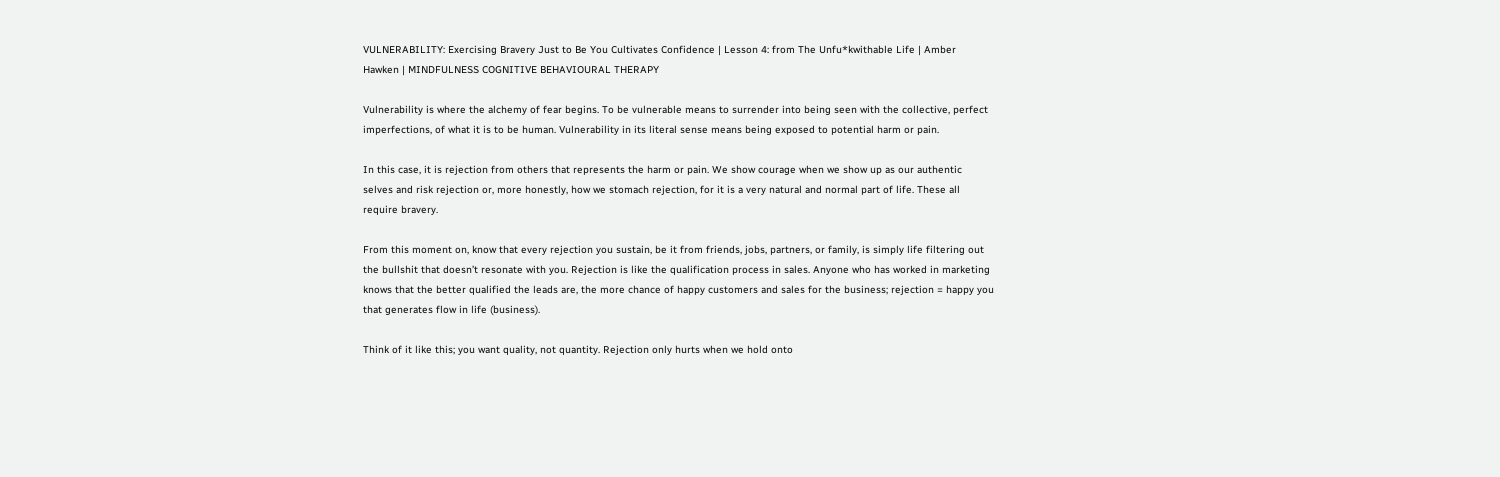VULNERABILITY: Exercising Bravery Just to Be You Cultivates Confidence | Lesson 4: from The Unfu*kwithable Life | Amber Hawken | MINDFULNESS COGNITIVE BEHAVIOURAL THERAPY

Vulnerability is where the alchemy of fear begins. To be vulnerable means to surrender into being seen with the collective, perfect imperfections, of what it is to be human. Vulnerability in its literal sense means being exposed to potential harm or pain.

In this case, it is rejection from others that represents the harm or pain. We show courage when we show up as our authentic selves and risk rejection or, more honestly, how we stomach rejection, for it is a very natural and normal part of life. These all require bravery.

From this moment on, know that every rejection you sustain, be it from friends, jobs, partners, or family, is simply life filtering out the bullshit that doesn’t resonate with you. Rejection is like the qualification process in sales. Anyone who has worked in marketing knows that the better qualified the leads are, the more chance of happy customers and sales for the business; rejection = happy you that generates flow in life (business).

Think of it like this; you want quality, not quantity. Rejection only hurts when we hold onto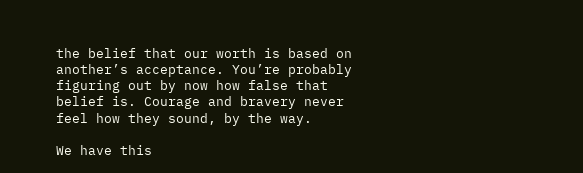the belief that our worth is based on another’s acceptance. You’re probably figuring out by now how false that belief is. Courage and bravery never feel how they sound, by the way.

We have this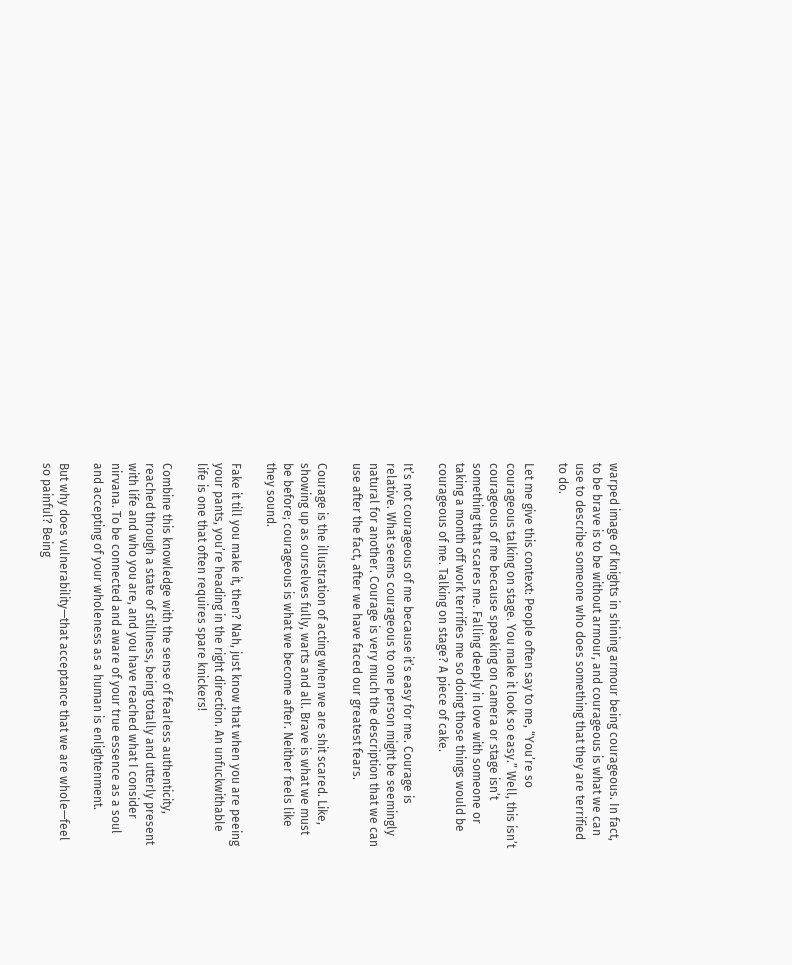warped image of knights in shining armour being courageous. In fact, to be brave is to be without armour, and courageous is what we can use to describe someone who does something that they are terrified to do.

Let me give this context: People often say to me, “You’re so courageous talking on stage. You make it look so easy.” Well, this isn’t courageous of me because speaking on camera or stage isn’t something that scares me. Falling deeply in love with someone or taking a month off work terrifies me so doing those things would be courageous of me. Talking on stage? A piece of cake.

It’s not courageous of me because it’s easy for me. Courage is relative. What seems courageous to one person might be seemingly natural for another. Courage is very much the description that we can use after the fact, after we have faced our greatest fears.

Courage is the illustration of acting when we are shit scared. Like, showing up as ourselves fully, warts and all. Brave is what we must be before; courageous is what we become after. Neither feels like they sound.

Fake it till you make it, then? Nah, just know that when you are peeing your pants, you’re heading in the right direction. An unfuckwithable life is one that often requires spare knickers!

Combine this knowledge with the sense of fearless authenticity, reached through a state of stillness, being totally and utterly present with life and who you are, and you have reached what I consider nirvana. To be connected and aware of your true essence as a soul and accepting of your wholeness as a human is enlightenment.

But why does vulnerability—that acceptance that we are whole—feel so painful? Being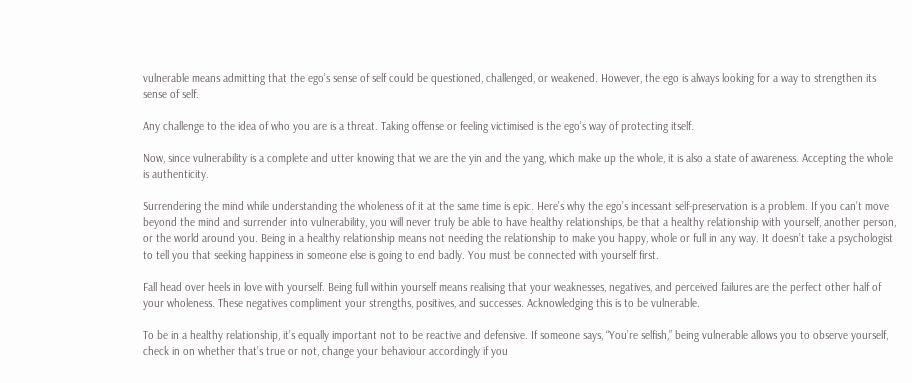vulnerable means admitting that the ego’s sense of self could be questioned, challenged, or weakened. However, the ego is always looking for a way to strengthen its sense of self.

Any challenge to the idea of who you are is a threat. Taking offense or feeling victimised is the ego’s way of protecting itself.

Now, since vulnerability is a complete and utter knowing that we are the yin and the yang, which make up the whole, it is also a state of awareness. Accepting the whole is authenticity.

Surrendering the mind while understanding the wholeness of it at the same time is epic. Here’s why the ego’s incessant self-preservation is a problem. If you can’t move beyond the mind and surrender into vulnerability, you will never truly be able to have healthy relationships, be that a healthy relationship with yourself, another person, or the world around you. Being in a healthy relationship means not needing the relationship to make you happy, whole or full in any way. It doesn’t take a psychologist to tell you that seeking happiness in someone else is going to end badly. You must be connected with yourself first.

Fall head over heels in love with yourself. Being full within yourself means realising that your weaknesses, negatives, and perceived failures are the perfect other half of your wholeness. These negatives compliment your strengths, positives, and successes. Acknowledging this is to be vulnerable.

To be in a healthy relationship, it’s equally important not to be reactive and defensive. If someone says, “You’re selfish,” being vulnerable allows you to observe yourself, check in on whether that’s true or not, change your behaviour accordingly if you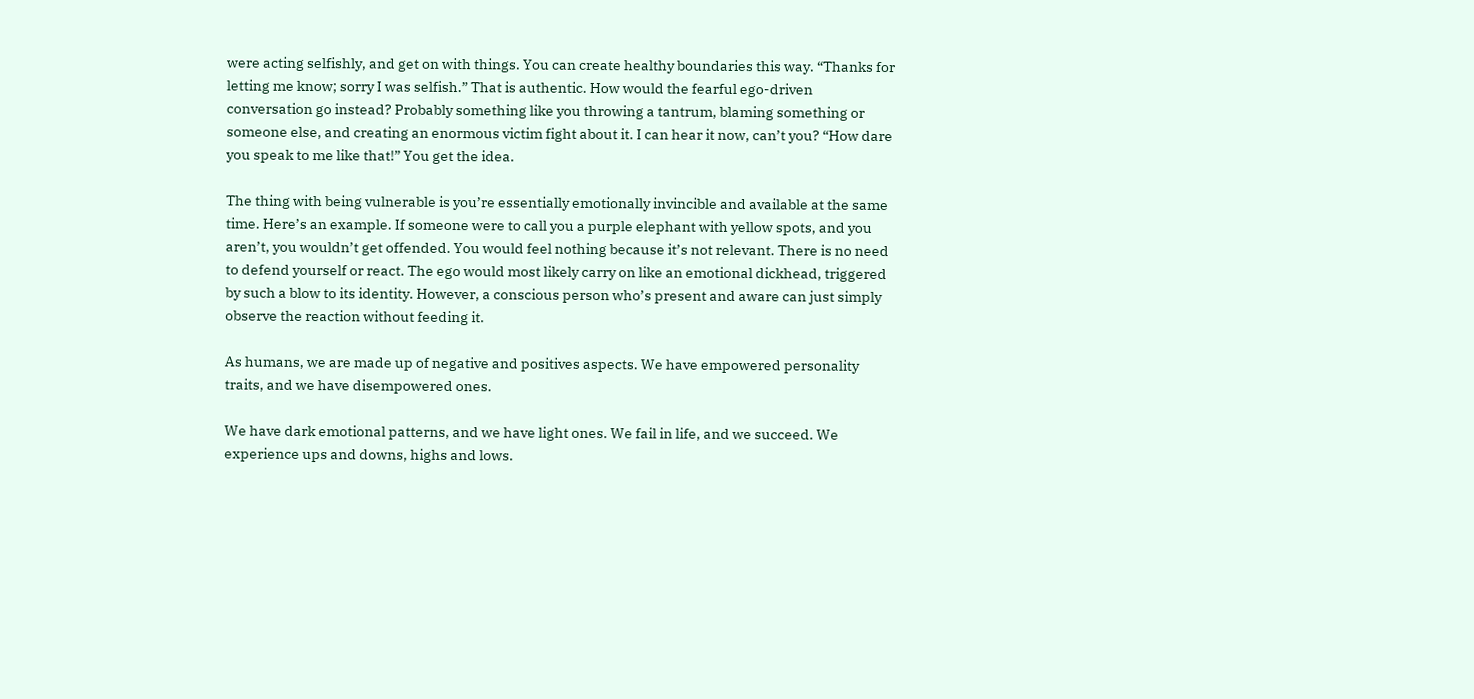were acting selfishly, and get on with things. You can create healthy boundaries this way. “Thanks for letting me know; sorry I was selfish.” That is authentic. How would the fearful ego-driven conversation go instead? Probably something like you throwing a tantrum, blaming something or someone else, and creating an enormous victim fight about it. I can hear it now, can’t you? “How dare you speak to me like that!” You get the idea.

The thing with being vulnerable is you’re essentially emotionally invincible and available at the same time. Here’s an example. If someone were to call you a purple elephant with yellow spots, and you aren’t, you wouldn’t get offended. You would feel nothing because it’s not relevant. There is no need to defend yourself or react. The ego would most likely carry on like an emotional dickhead, triggered by such a blow to its identity. However, a conscious person who’s present and aware can just simply observe the reaction without feeding it.

As humans, we are made up of negative and positives aspects. We have empowered personality traits, and we have disempowered ones.

We have dark emotional patterns, and we have light ones. We fail in life, and we succeed. We experience ups and downs, highs and lows.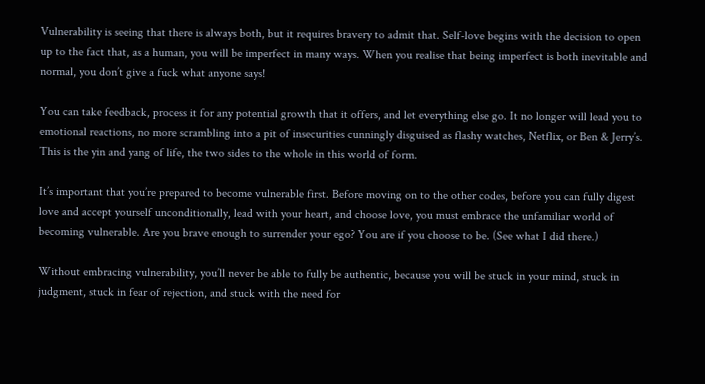Vulnerability is seeing that there is always both, but it requires bravery to admit that. Self-love begins with the decision to open up to the fact that, as a human, you will be imperfect in many ways. When you realise that being imperfect is both inevitable and normal, you don’t give a fuck what anyone says!

You can take feedback, process it for any potential growth that it offers, and let everything else go. It no longer will lead you to emotional reactions, no more scrambling into a pit of insecurities cunningly disguised as flashy watches, Netflix, or Ben & Jerry’s. This is the yin and yang of life, the two sides to the whole in this world of form.

It’s important that you’re prepared to become vulnerable first. Before moving on to the other codes, before you can fully digest love and accept yourself unconditionally, lead with your heart, and choose love, you must embrace the unfamiliar world of becoming vulnerable. Are you brave enough to surrender your ego? You are if you choose to be. (See what I did there.)

Without embracing vulnerability, you’ll never be able to fully be authentic, because you will be stuck in your mind, stuck in judgment, stuck in fear of rejection, and stuck with the need for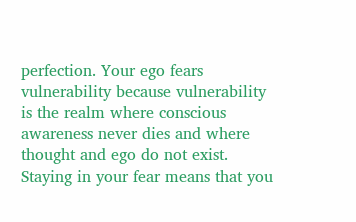perfection. Your ego fears vulnerability because vulnerability is the realm where conscious awareness never dies and where thought and ego do not exist. Staying in your fear means that you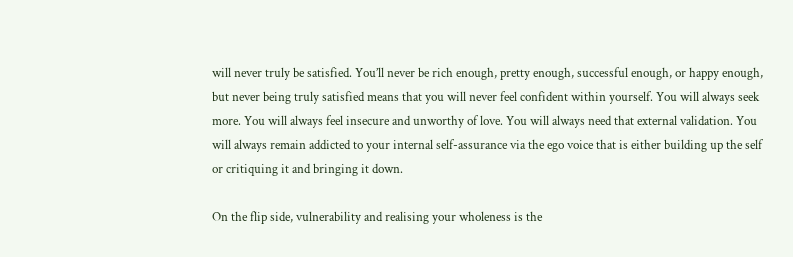will never truly be satisfied. You’ll never be rich enough, pretty enough, successful enough, or happy enough, but never being truly satisfied means that you will never feel confident within yourself. You will always seek more. You will always feel insecure and unworthy of love. You will always need that external validation. You will always remain addicted to your internal self-assurance via the ego voice that is either building up the self or critiquing it and bringing it down.

On the flip side, vulnerability and realising your wholeness is the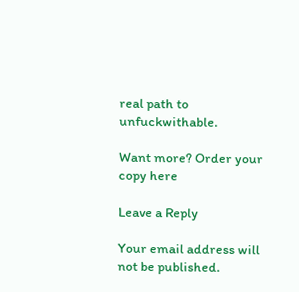real path to unfuckwithable.

Want more? Order your copy here

Leave a Reply

Your email address will not be published.